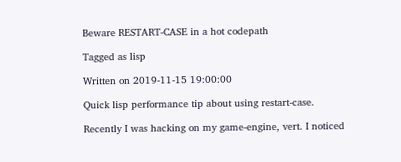Beware RESTART-CASE in a hot codepath

Tagged as lisp

Written on 2019-11-15 19:00:00

Quick lisp performance tip about using restart-case.

Recently I was hacking on my game-engine, vert. I noticed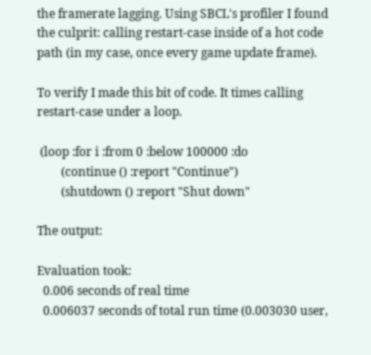the framerate lagging. Using SBCL's profiler I found the culprit: calling restart-case inside of a hot code path (in my case, once every game update frame).

To verify I made this bit of code. It times calling restart-case under a loop.

 (loop :for i :from 0 :below 100000 :do
        (continue () :report "Continue")
        (shutdown () :report "Shut down"

The output:

Evaluation took:
  0.006 seconds of real time
  0.006037 seconds of total run time (0.003030 user,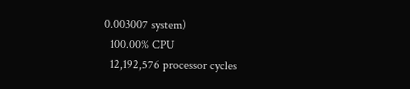0.003007 system)
  100.00% CPU
  12,192,576 processor cycles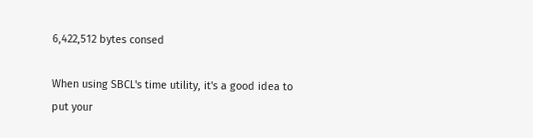6,422,512 bytes consed

When using SBCL's time utility, it's a good idea to put your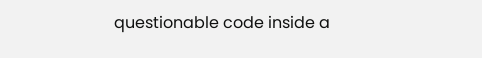questionable code inside a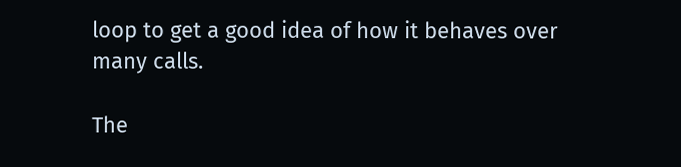loop to get a good idea of how it behaves over many calls.

The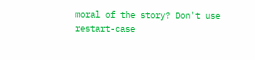moral of the story? Don't use restart-case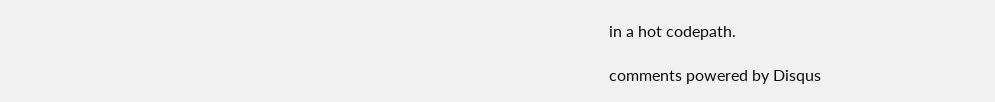in a hot codepath.

comments powered by Disqus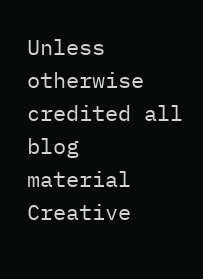Unless otherwise credited all blog material Creative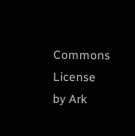Commons License by Ark